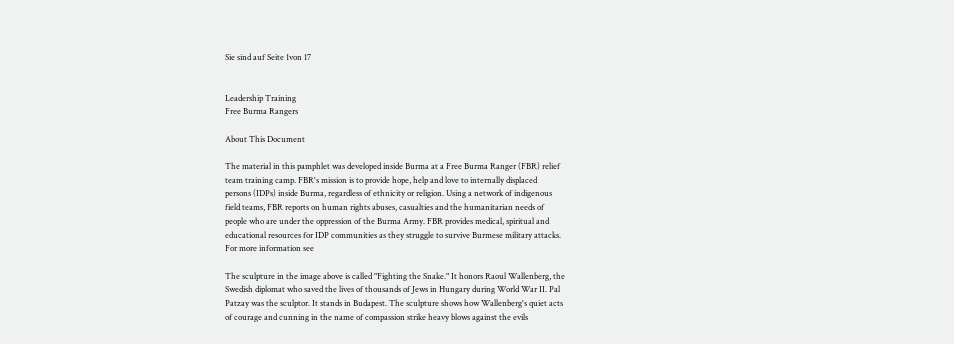Sie sind auf Seite 1von 17


Leadership Training
Free Burma Rangers

About This Document

The material in this pamphlet was developed inside Burma at a Free Burma Ranger (FBR) relief
team training camp. FBR's mission is to provide hope, help and love to internally displaced
persons (IDPs) inside Burma, regardless of ethnicity or religion. Using a network of indigenous
field teams, FBR reports on human rights abuses, casualties and the humanitarian needs of
people who are under the oppression of the Burma Army. FBR provides medical, spiritual and
educational resources for IDP communities as they struggle to survive Burmese military attacks.
For more information see

The sculpture in the image above is called "Fighting the Snake." It honors Raoul Wallenberg, the
Swedish diplomat who saved the lives of thousands of Jews in Hungary during World War II. Pal
Patzay was the sculptor. It stands in Budapest. The sculpture shows how Wallenberg's quiet acts
of courage and cunning in the name of compassion strike heavy blows against the evils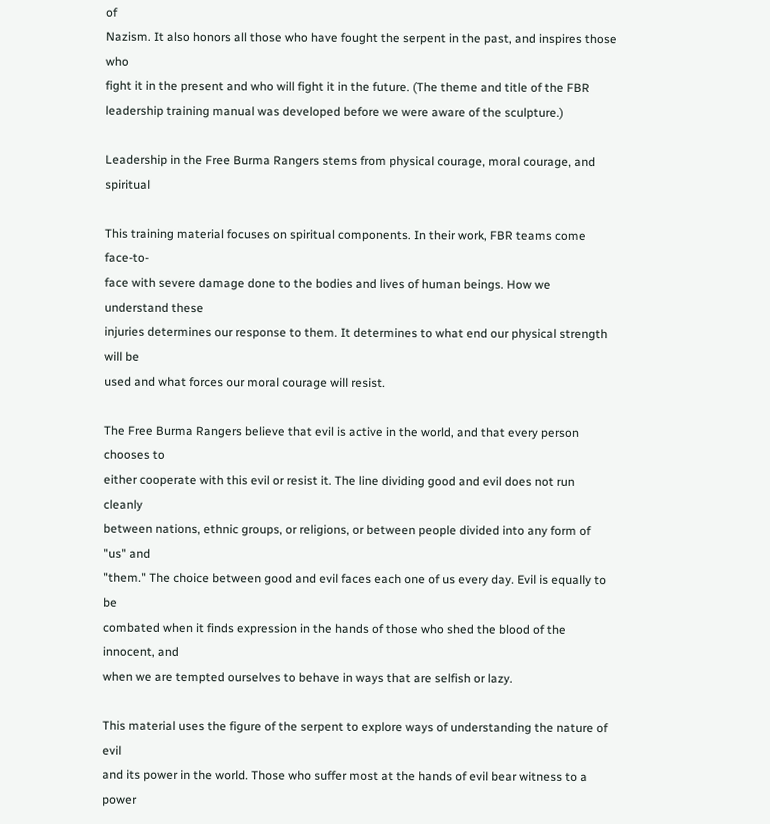of
Nazism. It also honors all those who have fought the serpent in the past, and inspires those who
fight it in the present and who will fight it in the future. (The theme and title of the FBR
leadership training manual was developed before we were aware of the sculpture.)

Leadership in the Free Burma Rangers stems from physical courage, moral courage, and spiritual

This training material focuses on spiritual components. In their work, FBR teams come face-to-
face with severe damage done to the bodies and lives of human beings. How we understand these
injuries determines our response to them. It determines to what end our physical strength will be
used and what forces our moral courage will resist.

The Free Burma Rangers believe that evil is active in the world, and that every person chooses to
either cooperate with this evil or resist it. The line dividing good and evil does not run cleanly
between nations, ethnic groups, or religions, or between people divided into any form of "us" and
"them." The choice between good and evil faces each one of us every day. Evil is equally to be
combated when it finds expression in the hands of those who shed the blood of the innocent, and
when we are tempted ourselves to behave in ways that are selfish or lazy.

This material uses the figure of the serpent to explore ways of understanding the nature of evil
and its power in the world. Those who suffer most at the hands of evil bear witness to a power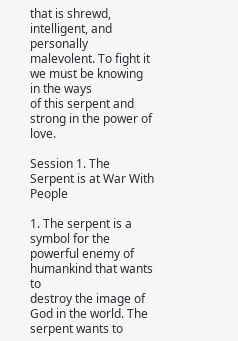that is shrewd, intelligent, and personally malevolent. To fight it we must be knowing in the ways
of this serpent and strong in the power of love.

Session 1. The Serpent is at War With People

1. The serpent is a symbol for the powerful enemy of humankind that wants to
destroy the image of God in the world. The serpent wants to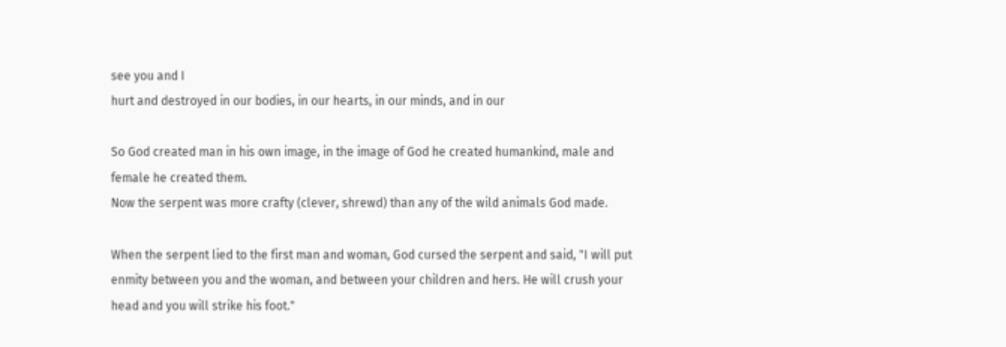see you and I
hurt and destroyed in our bodies, in our hearts, in our minds, and in our

So God created man in his own image, in the image of God he created humankind, male and
female he created them.
Now the serpent was more crafty (clever, shrewd) than any of the wild animals God made.

When the serpent lied to the first man and woman, God cursed the serpent and said, "I will put
enmity between you and the woman, and between your children and hers. He will crush your
head and you will strike his foot."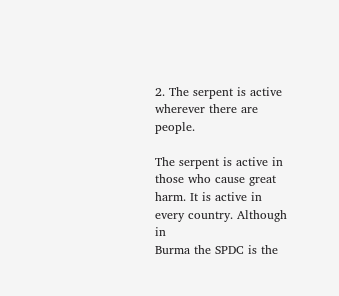2. The serpent is active wherever there are people.

The serpent is active in those who cause great harm. It is active in every country. Although in
Burma the SPDC is the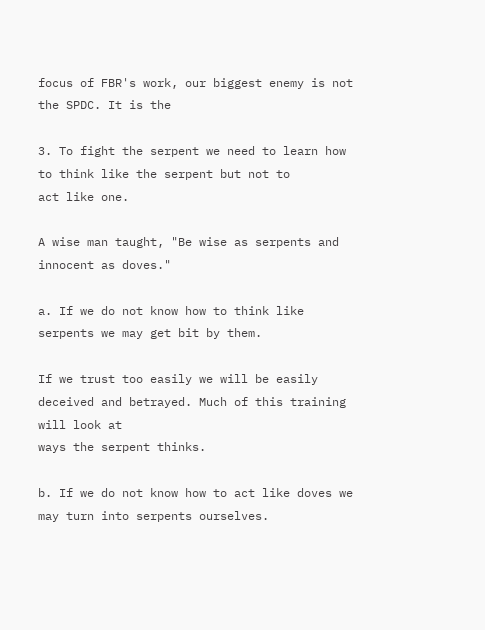focus of FBR's work, our biggest enemy is not the SPDC. It is the

3. To fight the serpent we need to learn how to think like the serpent but not to
act like one.

A wise man taught, "Be wise as serpents and innocent as doves."

a. If we do not know how to think like serpents we may get bit by them.

If we trust too easily we will be easily deceived and betrayed. Much of this training will look at
ways the serpent thinks.

b. If we do not know how to act like doves we may turn into serpents ourselves.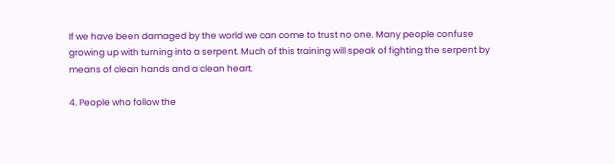If we have been damaged by the world we can come to trust no one. Many people confuse
growing up with turning into a serpent. Much of this training will speak of fighting the serpent by
means of clean hands and a clean heart.

4. People who follow the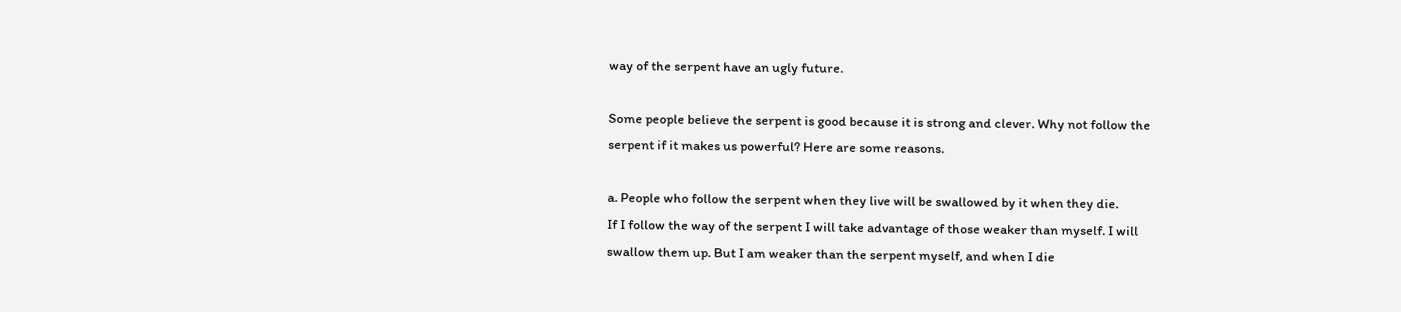way of the serpent have an ugly future.

Some people believe the serpent is good because it is strong and clever. Why not follow the
serpent if it makes us powerful? Here are some reasons.

a. People who follow the serpent when they live will be swallowed by it when they die.
If I follow the way of the serpent I will take advantage of those weaker than myself. I will
swallow them up. But I am weaker than the serpent myself, and when I die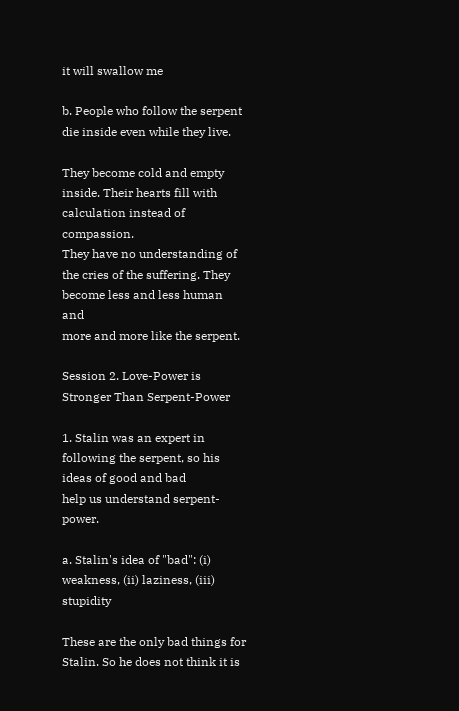it will swallow me

b. People who follow the serpent die inside even while they live.

They become cold and empty inside. Their hearts fill with calculation instead of compassion.
They have no understanding of the cries of the suffering. They become less and less human and
more and more like the serpent.

Session 2. Love-Power is Stronger Than Serpent-Power

1. Stalin was an expert in following the serpent, so his ideas of good and bad
help us understand serpent-power.

a. Stalin's idea of "bad": (i) weakness, (ii) laziness, (iii) stupidity

These are the only bad things for Stalin. So he does not think it is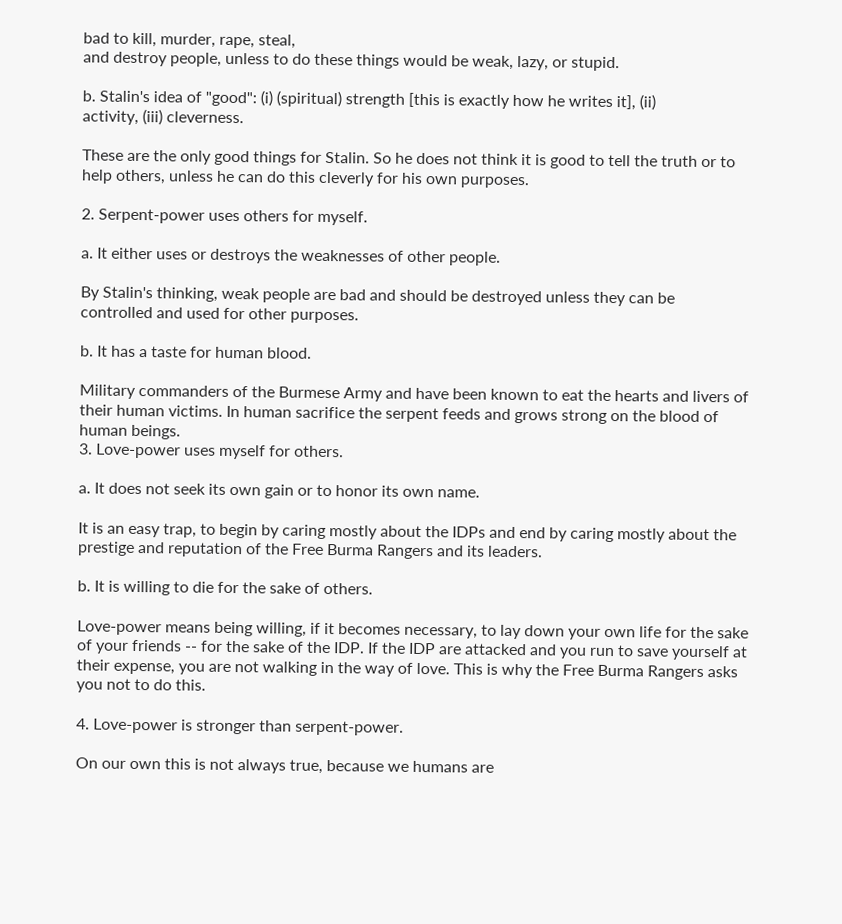bad to kill, murder, rape, steal,
and destroy people, unless to do these things would be weak, lazy, or stupid.

b. Stalin's idea of "good": (i) (spiritual) strength [this is exactly how he writes it], (ii)
activity, (iii) cleverness.

These are the only good things for Stalin. So he does not think it is good to tell the truth or to
help others, unless he can do this cleverly for his own purposes.

2. Serpent-power uses others for myself.

a. It either uses or destroys the weaknesses of other people.

By Stalin's thinking, weak people are bad and should be destroyed unless they can be
controlled and used for other purposes.

b. It has a taste for human blood.

Military commanders of the Burmese Army and have been known to eat the hearts and livers of
their human victims. In human sacrifice the serpent feeds and grows strong on the blood of
human beings.
3. Love-power uses myself for others.

a. It does not seek its own gain or to honor its own name.

It is an easy trap, to begin by caring mostly about the IDPs and end by caring mostly about the
prestige and reputation of the Free Burma Rangers and its leaders.

b. It is willing to die for the sake of others.

Love-power means being willing, if it becomes necessary, to lay down your own life for the sake
of your friends -- for the sake of the IDP. If the IDP are attacked and you run to save yourself at
their expense, you are not walking in the way of love. This is why the Free Burma Rangers asks
you not to do this.

4. Love-power is stronger than serpent-power.

On our own this is not always true, because we humans are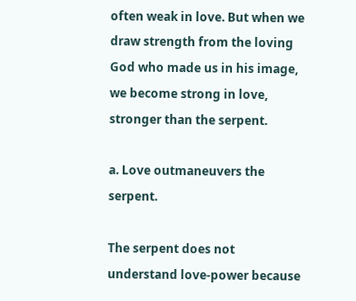often weak in love. But when we
draw strength from the loving God who made us in his image, we become strong in love,
stronger than the serpent.

a. Love outmaneuvers the serpent.

The serpent does not understand love-power because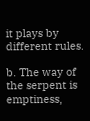it plays by different rules.

b. The way of the serpent is emptiness,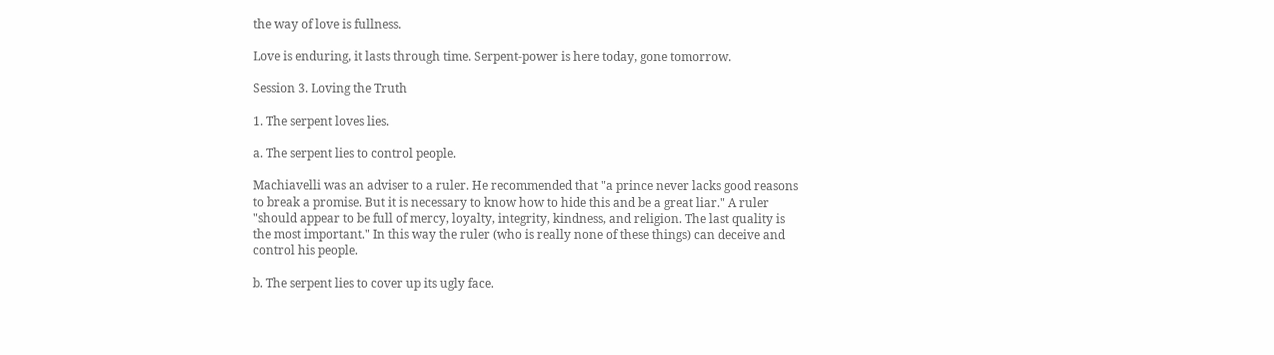the way of love is fullness.

Love is enduring, it lasts through time. Serpent-power is here today, gone tomorrow.

Session 3. Loving the Truth

1. The serpent loves lies.

a. The serpent lies to control people.

Machiavelli was an adviser to a ruler. He recommended that "a prince never lacks good reasons
to break a promise. But it is necessary to know how to hide this and be a great liar." A ruler
"should appear to be full of mercy, loyalty, integrity, kindness, and religion. The last quality is
the most important." In this way the ruler (who is really none of these things) can deceive and
control his people.

b. The serpent lies to cover up its ugly face.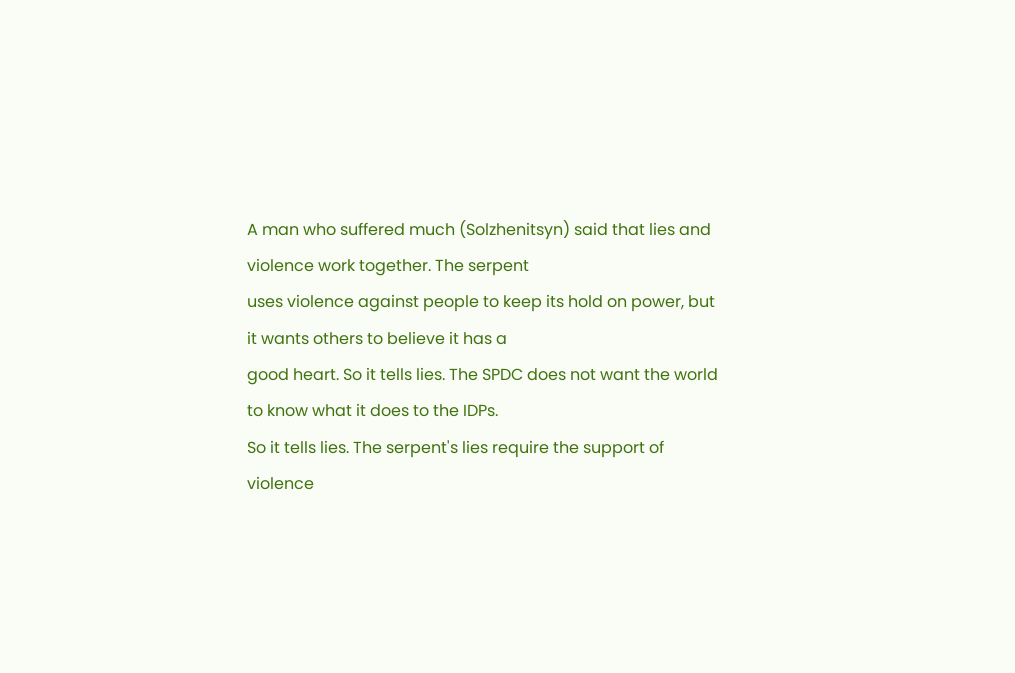A man who suffered much (Solzhenitsyn) said that lies and violence work together. The serpent
uses violence against people to keep its hold on power, but it wants others to believe it has a
good heart. So it tells lies. The SPDC does not want the world to know what it does to the IDPs.
So it tells lies. The serpent's lies require the support of violence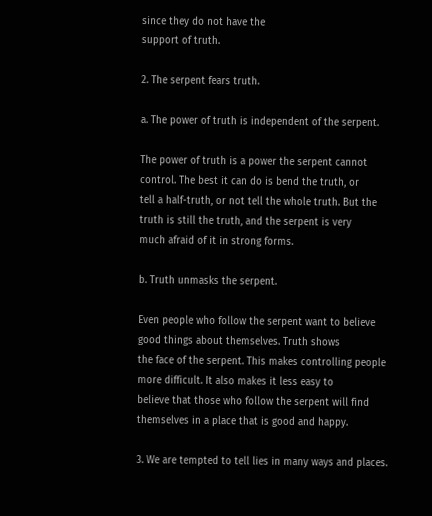since they do not have the
support of truth.

2. The serpent fears truth.

a. The power of truth is independent of the serpent.

The power of truth is a power the serpent cannot control. The best it can do is bend the truth, or
tell a half-truth, or not tell the whole truth. But the truth is still the truth, and the serpent is very
much afraid of it in strong forms.

b. Truth unmasks the serpent.

Even people who follow the serpent want to believe good things about themselves. Truth shows
the face of the serpent. This makes controlling people more difficult. It also makes it less easy to
believe that those who follow the serpent will find themselves in a place that is good and happy.

3. We are tempted to tell lies in many ways and places.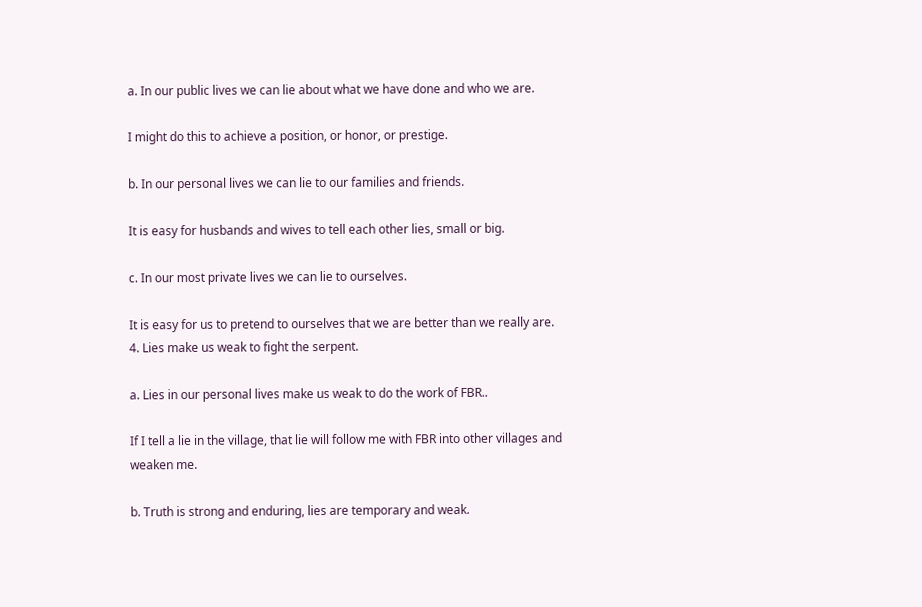a. In our public lives we can lie about what we have done and who we are.

I might do this to achieve a position, or honor, or prestige.

b. In our personal lives we can lie to our families and friends.

It is easy for husbands and wives to tell each other lies, small or big.

c. In our most private lives we can lie to ourselves.

It is easy for us to pretend to ourselves that we are better than we really are.
4. Lies make us weak to fight the serpent.

a. Lies in our personal lives make us weak to do the work of FBR..

If I tell a lie in the village, that lie will follow me with FBR into other villages and weaken me.

b. Truth is strong and enduring, lies are temporary and weak.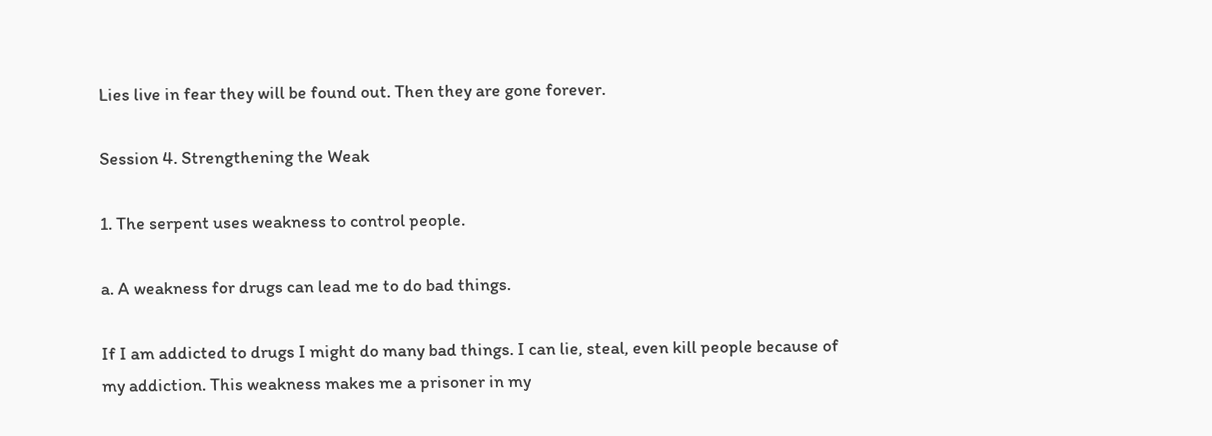Lies live in fear they will be found out. Then they are gone forever.

Session 4. Strengthening the Weak

1. The serpent uses weakness to control people.

a. A weakness for drugs can lead me to do bad things.

If I am addicted to drugs I might do many bad things. I can lie, steal, even kill people because of
my addiction. This weakness makes me a prisoner in my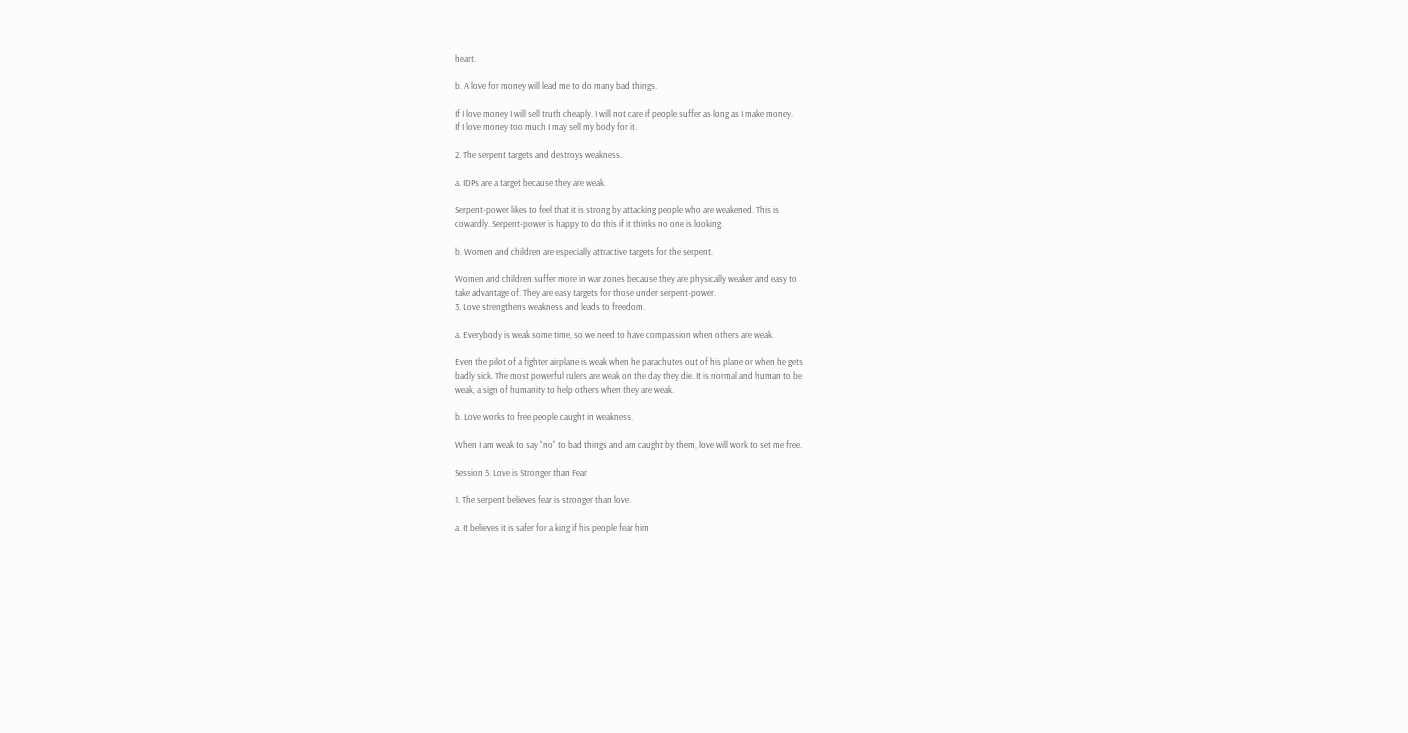heart.

b. A love for money will lead me to do many bad things.

If I love money I will sell truth cheaply. I will not care if people suffer as long as I make money.
If I love money too much I may sell my body for it.

2. The serpent targets and destroys weakness.

a. IDPs are a target because they are weak.

Serpent-power likes to feel that it is strong by attacking people who are weakened. This is
cowardly. Serpent-power is happy to do this if it thinks no one is looking.

b. Women and children are especially attractive targets for the serpent.

Women and children suffer more in war zones because they are physically weaker and easy to
take advantage of. They are easy targets for those under serpent-power.
3. Love strengthens weakness and leads to freedom.

a. Everybody is weak some time, so we need to have compassion when others are weak.

Even the pilot of a fighter airplane is weak when he parachutes out of his plane or when he gets
badly sick. The most powerful rulers are weak on the day they die. It is normal and human to be
weak, a sign of humanity to help others when they are weak.

b. Love works to free people caught in weakness.

When I am weak to say "no" to bad things and am caught by them, love will work to set me free.

Session 5. Love is Stronger than Fear

1. The serpent believes fear is stronger than love.

a. It believes it is safer for a king if his people fear him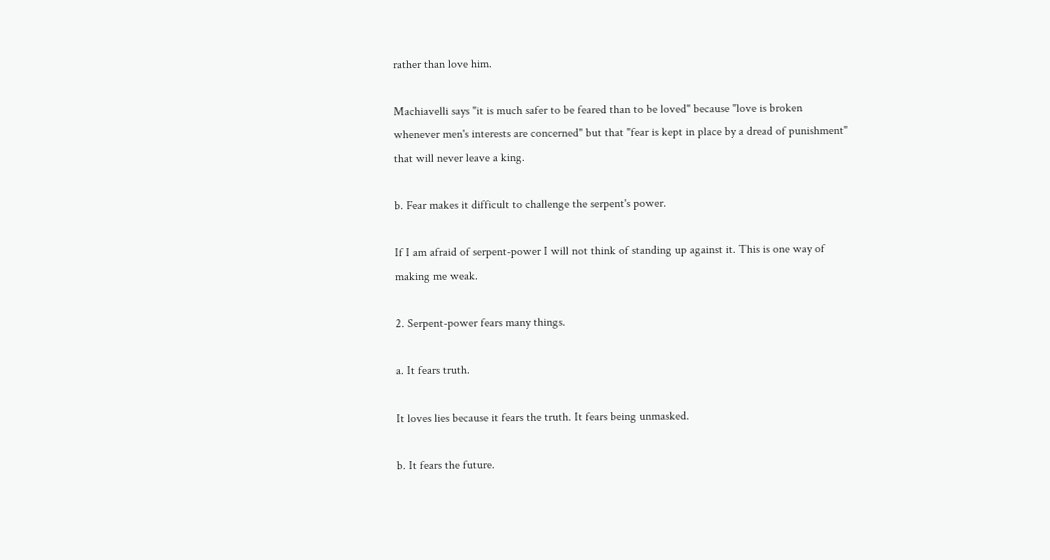rather than love him.

Machiavelli says "it is much safer to be feared than to be loved" because "love is broken
whenever men's interests are concerned" but that "fear is kept in place by a dread of punishment"
that will never leave a king.

b. Fear makes it difficult to challenge the serpent's power.

If I am afraid of serpent-power I will not think of standing up against it. This is one way of
making me weak.

2. Serpent-power fears many things.

a. It fears truth.

It loves lies because it fears the truth. It fears being unmasked.

b. It fears the future.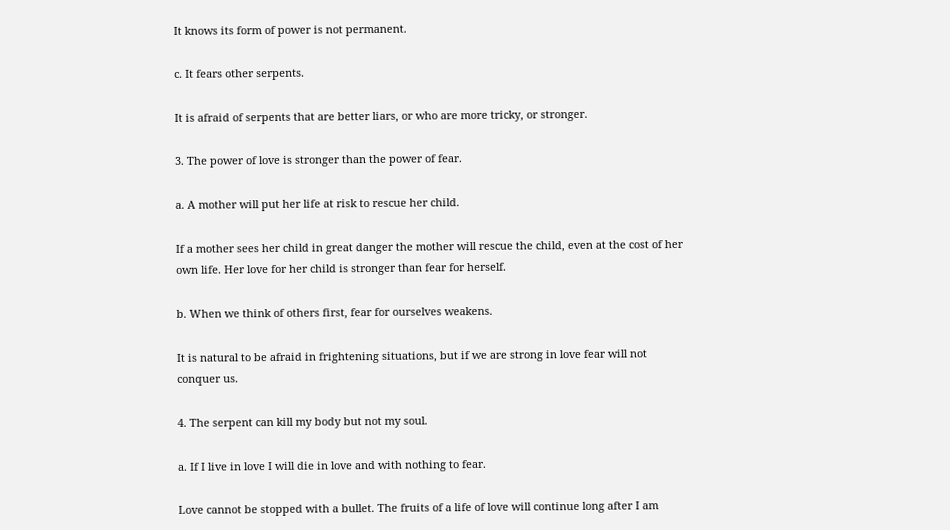It knows its form of power is not permanent.

c. It fears other serpents.

It is afraid of serpents that are better liars, or who are more tricky, or stronger.

3. The power of love is stronger than the power of fear.

a. A mother will put her life at risk to rescue her child.

If a mother sees her child in great danger the mother will rescue the child, even at the cost of her
own life. Her love for her child is stronger than fear for herself.

b. When we think of others first, fear for ourselves weakens.

It is natural to be afraid in frightening situations, but if we are strong in love fear will not
conquer us.

4. The serpent can kill my body but not my soul.

a. If I live in love I will die in love and with nothing to fear.

Love cannot be stopped with a bullet. The fruits of a life of love will continue long after I am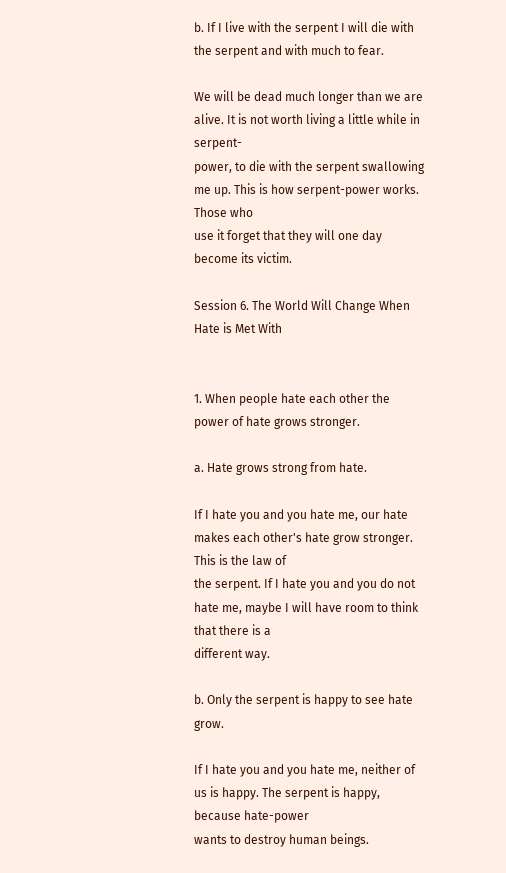b. If I live with the serpent I will die with the serpent and with much to fear.

We will be dead much longer than we are alive. It is not worth living a little while in serpent-
power, to die with the serpent swallowing me up. This is how serpent-power works. Those who
use it forget that they will one day become its victim.

Session 6. The World Will Change When Hate is Met With


1. When people hate each other the power of hate grows stronger.

a. Hate grows strong from hate.

If I hate you and you hate me, our hate makes each other's hate grow stronger. This is the law of
the serpent. If I hate you and you do not hate me, maybe I will have room to think that there is a
different way.

b. Only the serpent is happy to see hate grow.

If I hate you and you hate me, neither of us is happy. The serpent is happy, because hate-power
wants to destroy human beings.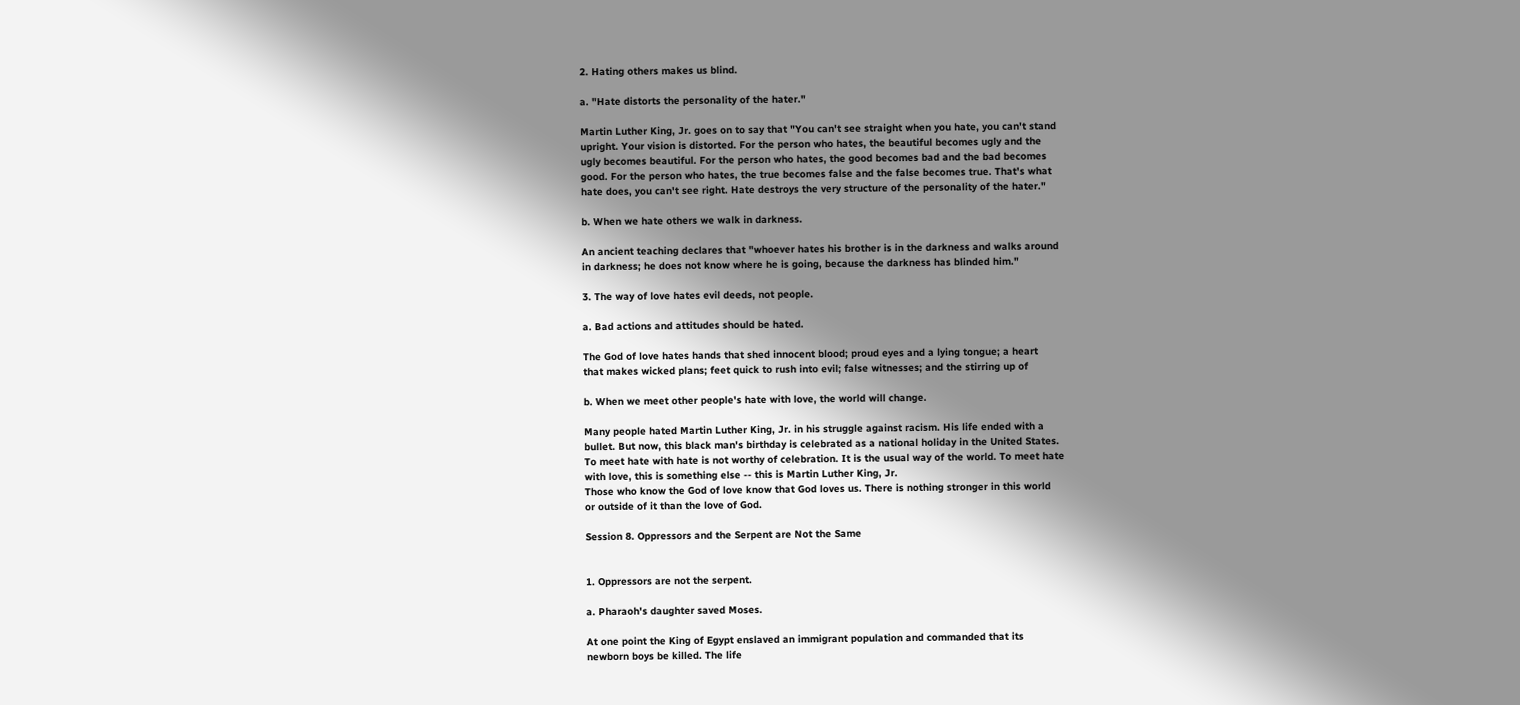2. Hating others makes us blind.

a. "Hate distorts the personality of the hater."

Martin Luther King, Jr. goes on to say that "You can't see straight when you hate, you can't stand
upright. Your vision is distorted. For the person who hates, the beautiful becomes ugly and the
ugly becomes beautiful. For the person who hates, the good becomes bad and the bad becomes
good. For the person who hates, the true becomes false and the false becomes true. That's what
hate does, you can't see right. Hate destroys the very structure of the personality of the hater."

b. When we hate others we walk in darkness.

An ancient teaching declares that "whoever hates his brother is in the darkness and walks around
in darkness; he does not know where he is going, because the darkness has blinded him."

3. The way of love hates evil deeds, not people.

a. Bad actions and attitudes should be hated.

The God of love hates hands that shed innocent blood; proud eyes and a lying tongue; a heart
that makes wicked plans; feet quick to rush into evil; false witnesses; and the stirring up of

b. When we meet other people's hate with love, the world will change.

Many people hated Martin Luther King, Jr. in his struggle against racism. His life ended with a
bullet. But now, this black man's birthday is celebrated as a national holiday in the United States.
To meet hate with hate is not worthy of celebration. It is the usual way of the world. To meet hate
with love, this is something else -- this is Martin Luther King, Jr.
Those who know the God of love know that God loves us. There is nothing stronger in this world
or outside of it than the love of God.

Session 8. Oppressors and the Serpent are Not the Same


1. Oppressors are not the serpent.

a. Pharaoh's daughter saved Moses.

At one point the King of Egypt enslaved an immigrant population and commanded that its
newborn boys be killed. The life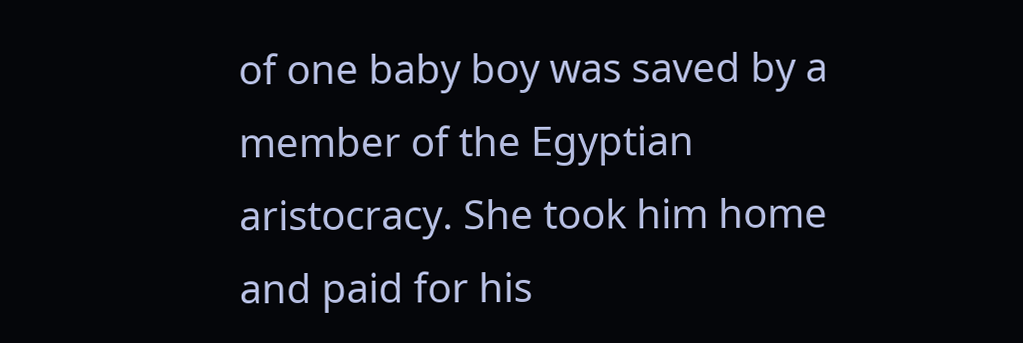of one baby boy was saved by a member of the Egyptian
aristocracy. She took him home and paid for his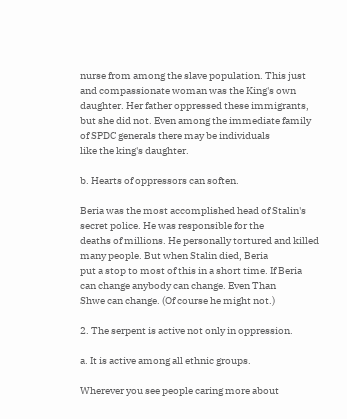nurse from among the slave population. This just
and compassionate woman was the King's own daughter. Her father oppressed these immigrants,
but she did not. Even among the immediate family of SPDC generals there may be individuals
like the king's daughter.

b. Hearts of oppressors can soften.

Beria was the most accomplished head of Stalin's secret police. He was responsible for the
deaths of millions. He personally tortured and killed many people. But when Stalin died, Beria
put a stop to most of this in a short time. If Beria can change anybody can change. Even Than
Shwe can change. (Of course he might not.)

2. The serpent is active not only in oppression.

a. It is active among all ethnic groups.

Wherever you see people caring more about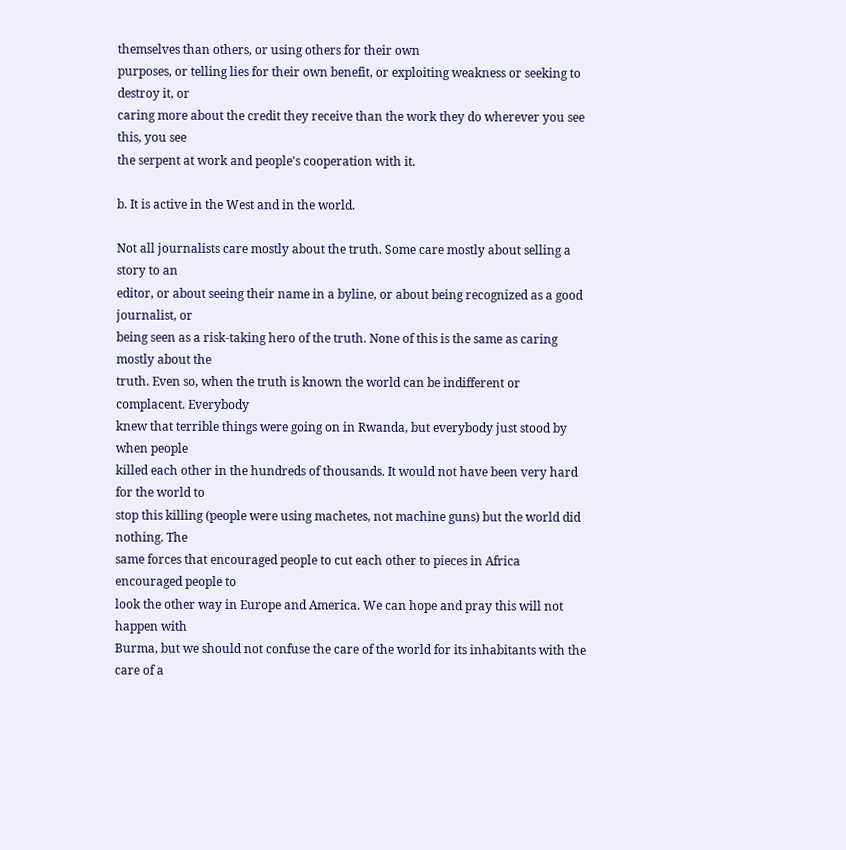themselves than others, or using others for their own
purposes, or telling lies for their own benefit, or exploiting weakness or seeking to destroy it, or
caring more about the credit they receive than the work they do wherever you see this, you see
the serpent at work and people's cooperation with it.

b. It is active in the West and in the world.

Not all journalists care mostly about the truth. Some care mostly about selling a story to an
editor, or about seeing their name in a byline, or about being recognized as a good journalist, or
being seen as a risk-taking hero of the truth. None of this is the same as caring mostly about the
truth. Even so, when the truth is known the world can be indifferent or complacent. Everybody
knew that terrible things were going on in Rwanda, but everybody just stood by when people
killed each other in the hundreds of thousands. It would not have been very hard for the world to
stop this killing (people were using machetes, not machine guns) but the world did nothing. The
same forces that encouraged people to cut each other to pieces in Africa encouraged people to
look the other way in Europe and America. We can hope and pray this will not happen with
Burma, but we should not confuse the care of the world for its inhabitants with the care of a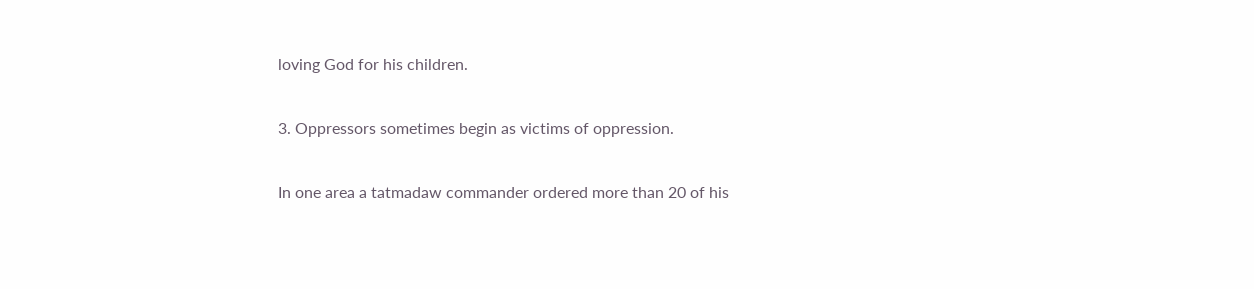loving God for his children.

3. Oppressors sometimes begin as victims of oppression.

In one area a tatmadaw commander ordered more than 20 of his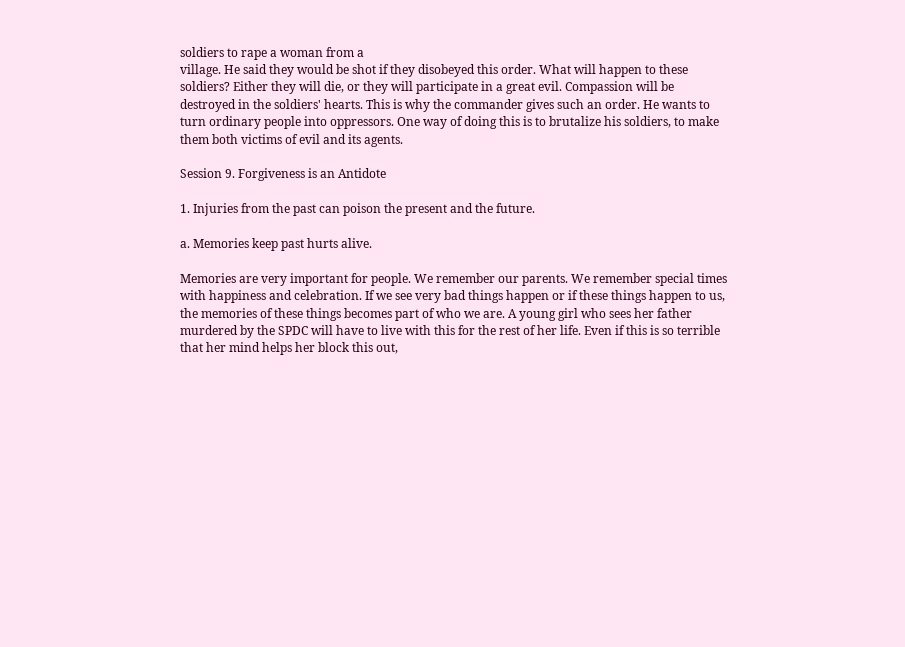soldiers to rape a woman from a
village. He said they would be shot if they disobeyed this order. What will happen to these
soldiers? Either they will die, or they will participate in a great evil. Compassion will be
destroyed in the soldiers' hearts. This is why the commander gives such an order. He wants to
turn ordinary people into oppressors. One way of doing this is to brutalize his soldiers, to make
them both victims of evil and its agents.

Session 9. Forgiveness is an Antidote

1. Injuries from the past can poison the present and the future.

a. Memories keep past hurts alive.

Memories are very important for people. We remember our parents. We remember special times
with happiness and celebration. If we see very bad things happen or if these things happen to us,
the memories of these things becomes part of who we are. A young girl who sees her father
murdered by the SPDC will have to live with this for the rest of her life. Even if this is so terrible
that her mind helps her block this out,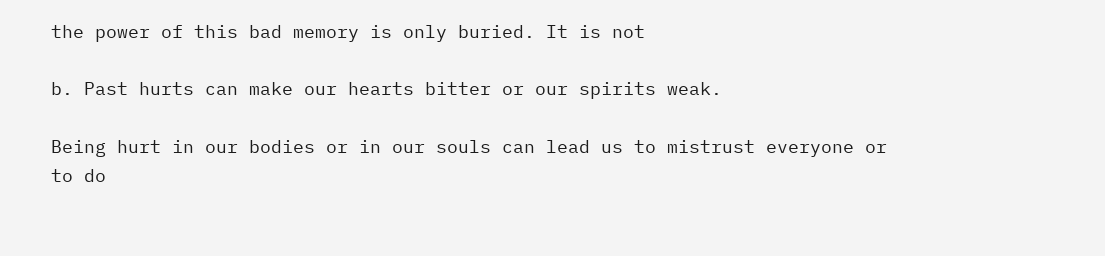the power of this bad memory is only buried. It is not

b. Past hurts can make our hearts bitter or our spirits weak.

Being hurt in our bodies or in our souls can lead us to mistrust everyone or to do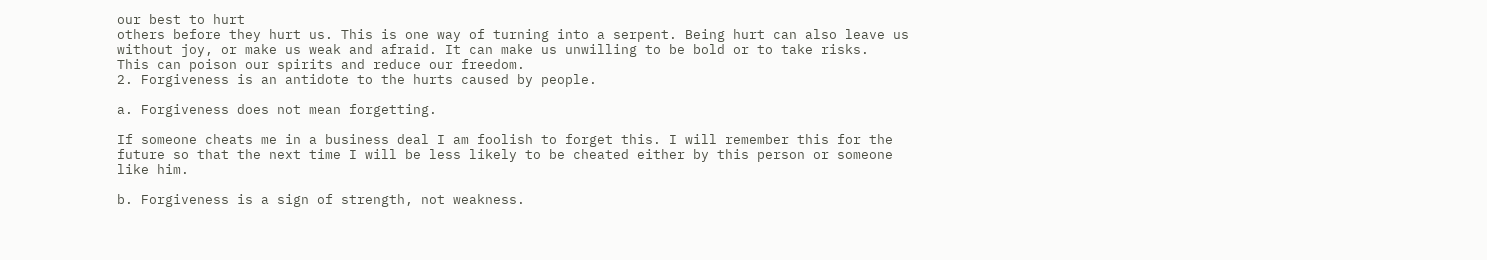our best to hurt
others before they hurt us. This is one way of turning into a serpent. Being hurt can also leave us
without joy, or make us weak and afraid. It can make us unwilling to be bold or to take risks.
This can poison our spirits and reduce our freedom.
2. Forgiveness is an antidote to the hurts caused by people.

a. Forgiveness does not mean forgetting.

If someone cheats me in a business deal I am foolish to forget this. I will remember this for the
future so that the next time I will be less likely to be cheated either by this person or someone
like him.

b. Forgiveness is a sign of strength, not weakness.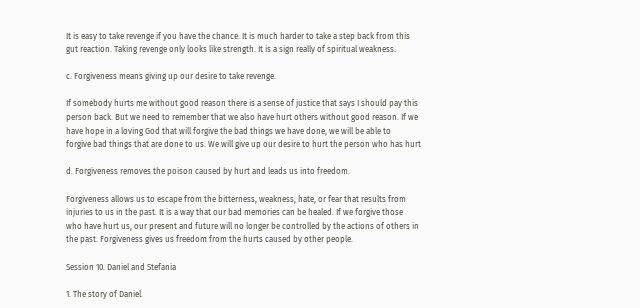It is easy to take revenge if you have the chance. It is much harder to take a step back from this
gut reaction. Taking revenge only looks like strength. It is a sign really of spiritual weakness.

c. Forgiveness means giving up our desire to take revenge.

If somebody hurts me without good reason there is a sense of justice that says I should pay this
person back. But we need to remember that we also have hurt others without good reason. If we
have hope in a loving God that will forgive the bad things we have done, we will be able to
forgive bad things that are done to us. We will give up our desire to hurt the person who has hurt

d. Forgiveness removes the poison caused by hurt and leads us into freedom.

Forgiveness allows us to escape from the bitterness, weakness, hate, or fear that results from
injuries to us in the past. It is a way that our bad memories can be healed. If we forgive those
who have hurt us, our present and future will no longer be controlled by the actions of others in
the past. Forgiveness gives us freedom from the hurts caused by other people.

Session 10. Daniel and Stefania

1. The story of Daniel.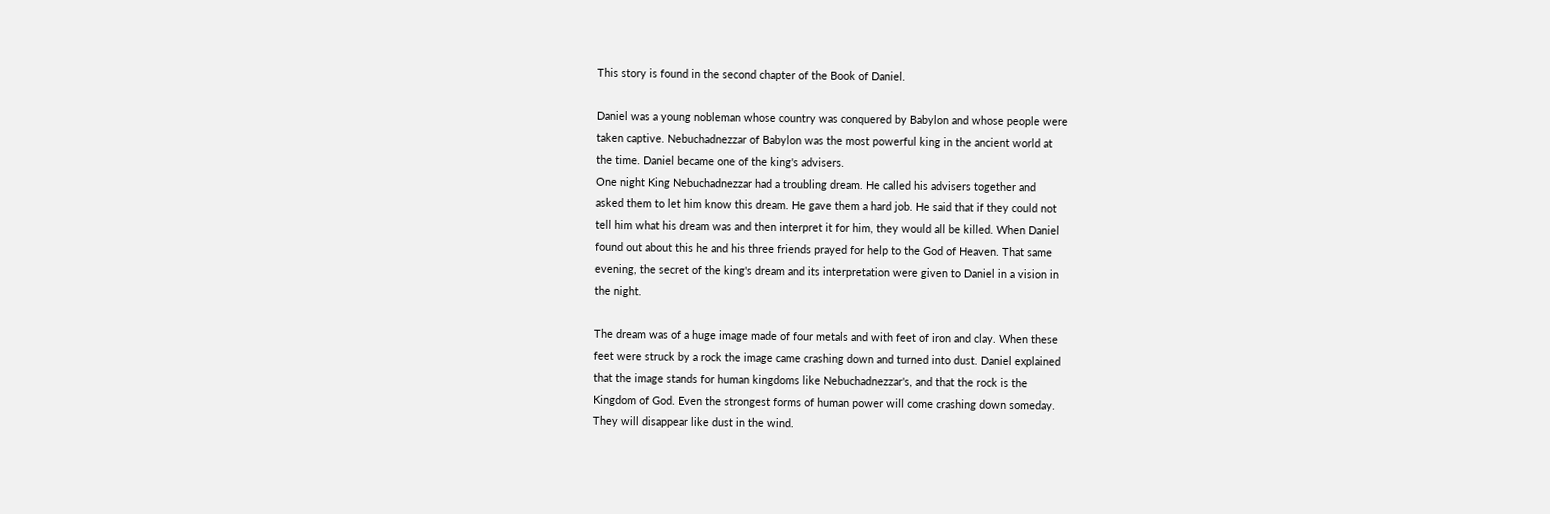This story is found in the second chapter of the Book of Daniel.

Daniel was a young nobleman whose country was conquered by Babylon and whose people were
taken captive. Nebuchadnezzar of Babylon was the most powerful king in the ancient world at
the time. Daniel became one of the king's advisers.
One night King Nebuchadnezzar had a troubling dream. He called his advisers together and
asked them to let him know this dream. He gave them a hard job. He said that if they could not
tell him what his dream was and then interpret it for him, they would all be killed. When Daniel
found out about this he and his three friends prayed for help to the God of Heaven. That same
evening, the secret of the king's dream and its interpretation were given to Daniel in a vision in
the night.

The dream was of a huge image made of four metals and with feet of iron and clay. When these
feet were struck by a rock the image came crashing down and turned into dust. Daniel explained
that the image stands for human kingdoms like Nebuchadnezzar's, and that the rock is the
Kingdom of God. Even the strongest forms of human power will come crashing down someday.
They will disappear like dust in the wind.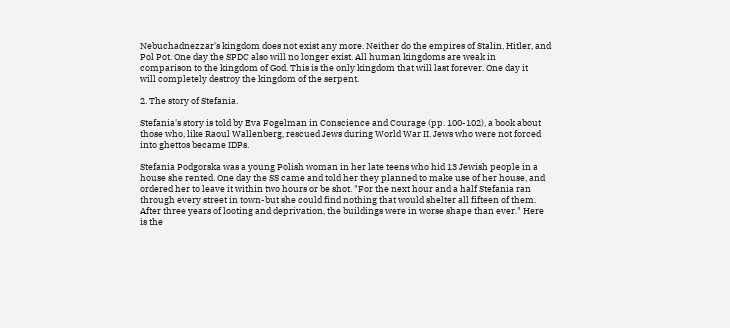Nebuchadnezzar's kingdom does not exist any more. Neither do the empires of Stalin, Hitler, and
Pol Pot. One day the SPDC also will no longer exist. All human kingdoms are weak in
comparison to the kingdom of God. This is the only kingdom that will last forever. One day it
will completely destroy the kingdom of the serpent.

2. The story of Stefania.

Stefania's story is told by Eva Fogelman in Conscience and Courage (pp. 100-102), a book about
those who, like Raoul Wallenberg, rescued Jews during World War II. Jews who were not forced
into ghettos became IDPs.

Stefania Podgorska was a young Polish woman in her late teens who hid 13 Jewish people in a
house she rented. One day the SS came and told her they planned to make use of her house, and
ordered her to leave it within two hours or be shot. "For the next hour and a half Stefania ran
through every street in town-but she could find nothing that would shelter all fifteen of them.
After three years of looting and deprivation, the buildings were in worse shape than ever." Here
is the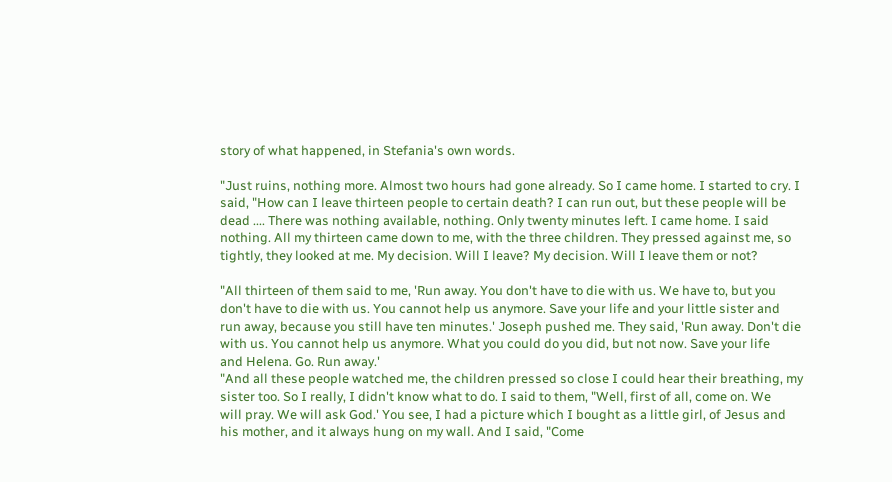story of what happened, in Stefania's own words.

"Just ruins, nothing more. Almost two hours had gone already. So I came home. I started to cry. I
said, "How can I leave thirteen people to certain death? I can run out, but these people will be
dead .... There was nothing available, nothing. Only twenty minutes left. I came home. I said
nothing. All my thirteen came down to me, with the three children. They pressed against me, so
tightly, they looked at me. My decision. Will I leave? My decision. Will I leave them or not?

"All thirteen of them said to me, 'Run away. You don't have to die with us. We have to, but you
don't have to die with us. You cannot help us anymore. Save your life and your little sister and
run away, because you still have ten minutes.' Joseph pushed me. They said, 'Run away. Don't die
with us. You cannot help us anymore. What you could do you did, but not now. Save your life
and Helena. Go. Run away.'
"And all these people watched me, the children pressed so close I could hear their breathing, my
sister too. So I really, I didn't know what to do. I said to them, "Well, first of all, come on. We
will pray. We will ask God.' You see, I had a picture which I bought as a little girl, of Jesus and
his mother, and it always hung on my wall. And I said, "Come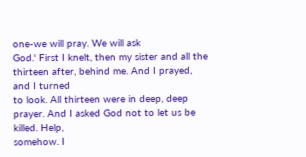one-we will pray. We will ask
God.' First I knelt, then my sister and all the thirteen after, behind me. And I prayed, and I turned
to look. All thirteen were in deep, deep prayer. And I asked God not to let us be killed. Help,
somehow. I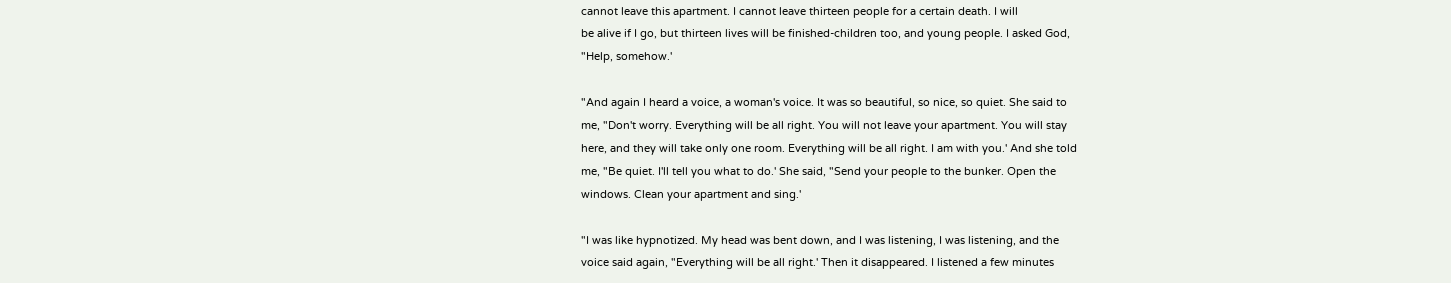cannot leave this apartment. I cannot leave thirteen people for a certain death. I will
be alive if I go, but thirteen lives will be finished-children too, and young people. I asked God,
"Help, somehow.'

"And again I heard a voice, a woman's voice. It was so beautiful, so nice, so quiet. She said to
me, "Don't worry. Everything will be all right. You will not leave your apartment. You will stay
here, and they will take only one room. Everything will be all right. I am with you.' And she told
me, "Be quiet. I'll tell you what to do.' She said, "Send your people to the bunker. Open the
windows. Clean your apartment and sing.'

"I was like hypnotized. My head was bent down, and I was listening, I was listening, and the
voice said again, "Everything will be all right.' Then it disappeared. I listened a few minutes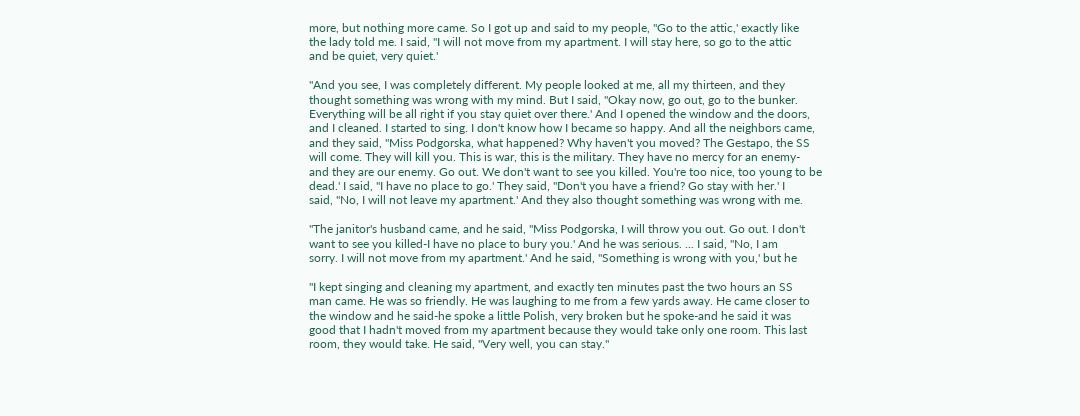more, but nothing more came. So I got up and said to my people, "Go to the attic,' exactly like
the lady told me. I said, "I will not move from my apartment. I will stay here, so go to the attic
and be quiet, very quiet.'

"And you see, I was completely different. My people looked at me, all my thirteen, and they
thought something was wrong with my mind. But I said, "Okay now, go out, go to the bunker.
Everything will be all right if you stay quiet over there.' And I opened the window and the doors,
and I cleaned. I started to sing. I don't know how I became so happy. And all the neighbors came,
and they said, "Miss Podgorska, what happened? Why haven't you moved? The Gestapo, the SS
will come. They will kill you. This is war, this is the military. They have no mercy for an enemy-
and they are our enemy. Go out. We don't want to see you killed. You're too nice, too young to be
dead.' I said, "I have no place to go.' They said, "Don't you have a friend? Go stay with her.' I
said, "No, I will not leave my apartment.' And they also thought something was wrong with me.

"The janitor's husband came, and he said, "Miss Podgorska, I will throw you out. Go out. I don't
want to see you killed-I have no place to bury you.' And he was serious. ... I said, "No, I am
sorry. I will not move from my apartment.' And he said, "Something is wrong with you,' but he

"I kept singing and cleaning my apartment, and exactly ten minutes past the two hours an SS
man came. He was so friendly. He was laughing to me from a few yards away. He came closer to
the window and he said-he spoke a little Polish, very broken but he spoke-and he said it was
good that I hadn't moved from my apartment because they would take only one room. This last
room, they would take. He said, "Very well, you can stay."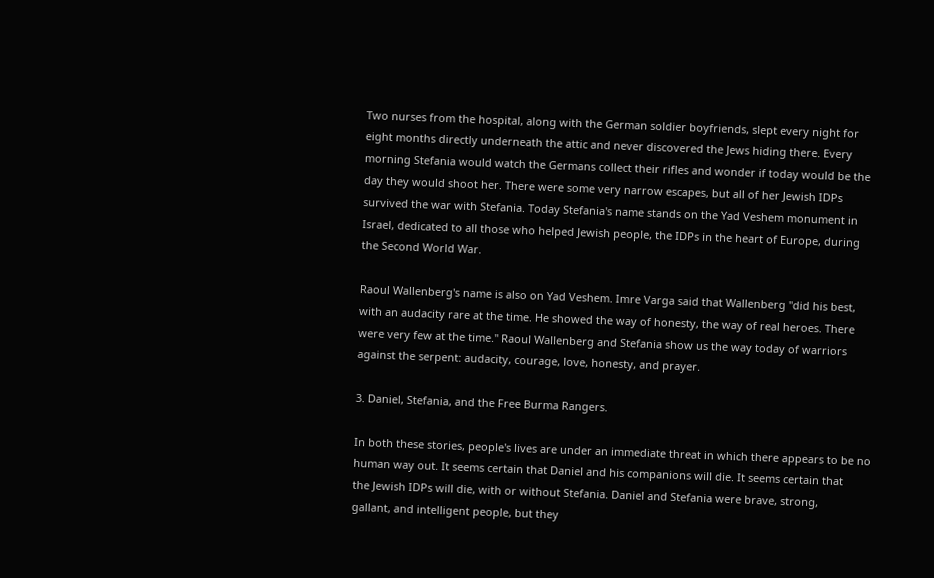Two nurses from the hospital, along with the German soldier boyfriends, slept every night for
eight months directly underneath the attic and never discovered the Jews hiding there. Every
morning Stefania would watch the Germans collect their rifles and wonder if today would be the
day they would shoot her. There were some very narrow escapes, but all of her Jewish IDPs
survived the war with Stefania. Today Stefania's name stands on the Yad Veshem monument in
Israel, dedicated to all those who helped Jewish people, the IDPs in the heart of Europe, during
the Second World War.

Raoul Wallenberg's name is also on Yad Veshem. Imre Varga said that Wallenberg "did his best,
with an audacity rare at the time. He showed the way of honesty, the way of real heroes. There
were very few at the time." Raoul Wallenberg and Stefania show us the way today of warriors
against the serpent: audacity, courage, love, honesty, and prayer.

3. Daniel, Stefania, and the Free Burma Rangers.

In both these stories, people's lives are under an immediate threat in which there appears to be no
human way out. It seems certain that Daniel and his companions will die. It seems certain that
the Jewish IDPs will die, with or without Stefania. Daniel and Stefania were brave, strong,
gallant, and intelligent people, but they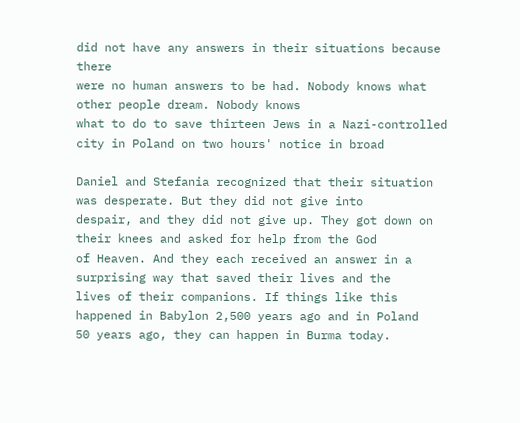did not have any answers in their situations because there
were no human answers to be had. Nobody knows what other people dream. Nobody knows
what to do to save thirteen Jews in a Nazi-controlled city in Poland on two hours' notice in broad

Daniel and Stefania recognized that their situation was desperate. But they did not give into
despair, and they did not give up. They got down on their knees and asked for help from the God
of Heaven. And they each received an answer in a surprising way that saved their lives and the
lives of their companions. If things like this happened in Babylon 2,500 years ago and in Poland
50 years ago, they can happen in Burma today.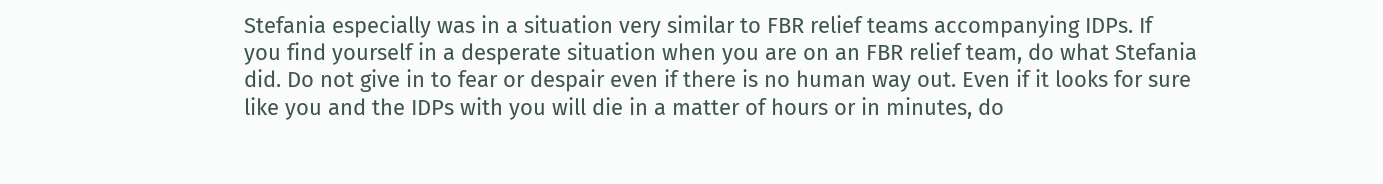Stefania especially was in a situation very similar to FBR relief teams accompanying IDPs. If
you find yourself in a desperate situation when you are on an FBR relief team, do what Stefania
did. Do not give in to fear or despair even if there is no human way out. Even if it looks for sure
like you and the IDPs with you will die in a matter of hours or in minutes, do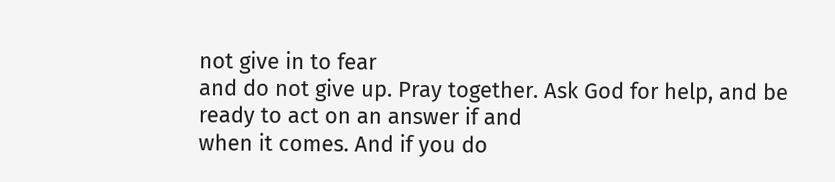not give in to fear
and do not give up. Pray together. Ask God for help, and be ready to act on an answer if and
when it comes. And if you do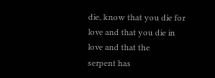die, know that you die for love and that you die in love and that the
serpent has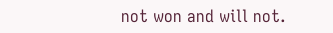not won and will not.